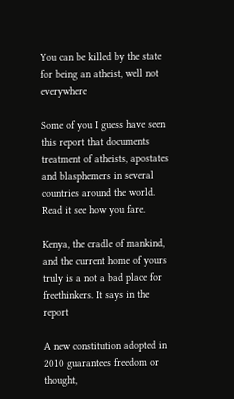You can be killed by the state for being an atheist, well not everywhere

Some of you I guess have seen this report that documents treatment of atheists, apostates and blasphemers in several countries around the world. Read it see how you fare.

Kenya, the cradle of mankind, and the current home of yours truly is a not a bad place for freethinkers. It says in the report

A new constitution adopted in 2010 guarantees freedom or thought,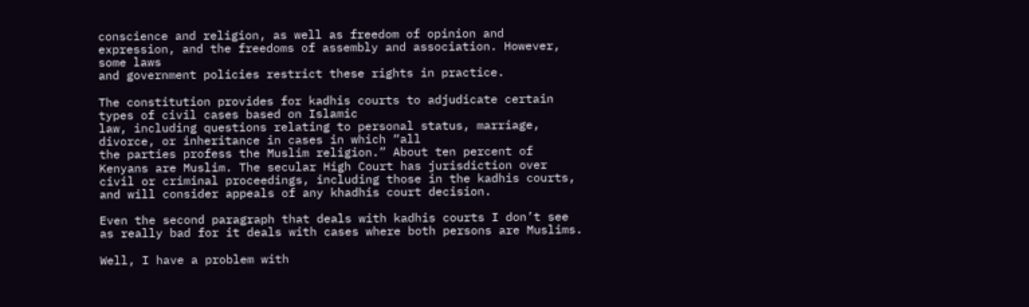conscience and religion, as well as freedom of opinion and expression, and the freedoms of assembly and association. However, some laws
and government policies restrict these rights in practice.

The constitution provides for kadhis courts to adjudicate certain types of civil cases based on Islamic
law, including questions relating to personal status, marriage, divorce, or inheritance in cases in which “all
the parties profess the Muslim religion.” About ten percent of Kenyans are Muslim. The secular High Court has jurisdiction over civil or criminal proceedings, including those in the kadhis courts, and will consider appeals of any khadhis court decision.

Even the second paragraph that deals with kadhis courts I don’t see as really bad for it deals with cases where both persons are Muslims.

Well, I have a problem with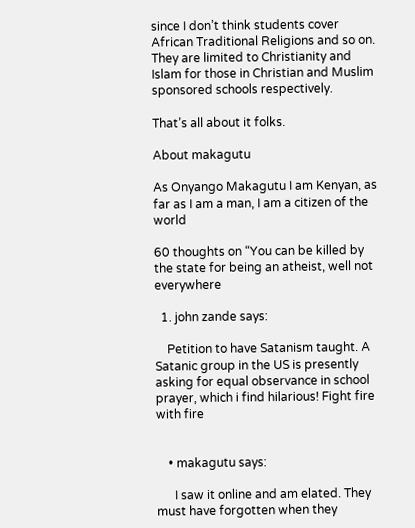since I don’t think students cover African Traditional Religions and so on. They are limited to Christianity and Islam for those in Christian and Muslim sponsored schools respectively.

That’s all about it folks.

About makagutu

As Onyango Makagutu I am Kenyan, as far as I am a man, I am a citizen of the world

60 thoughts on “You can be killed by the state for being an atheist, well not everywhere

  1. john zande says:

    Petition to have Satanism taught. A Satanic group in the US is presently asking for equal observance in school prayer, which i find hilarious! Fight fire with fire


    • makagutu says:

      I saw it online and am elated. They must have forgotten when they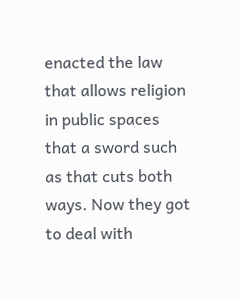enacted the law that allows religion in public spaces that a sword such as that cuts both ways. Now they got to deal with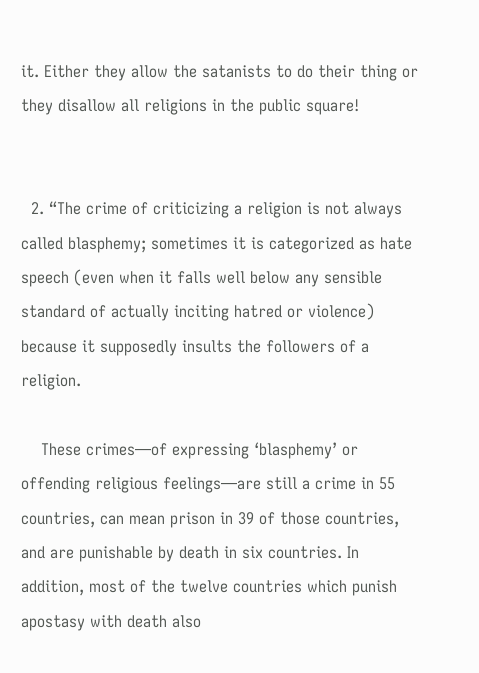it. Either they allow the satanists to do their thing or they disallow all religions in the public square!


  2. “The crime of criticizing a religion is not always called blasphemy; sometimes it is categorized as hate speech (even when it falls well below any sensible standard of actually inciting hatred or violence) because it supposedly insults the followers of a religion.

    These crimes—of expressing ‘blasphemy’ or offending religious feelings—are still a crime in 55 countries, can mean prison in 39 of those countries, and are punishable by death in six countries. In addition, most of the twelve countries which punish apostasy with death also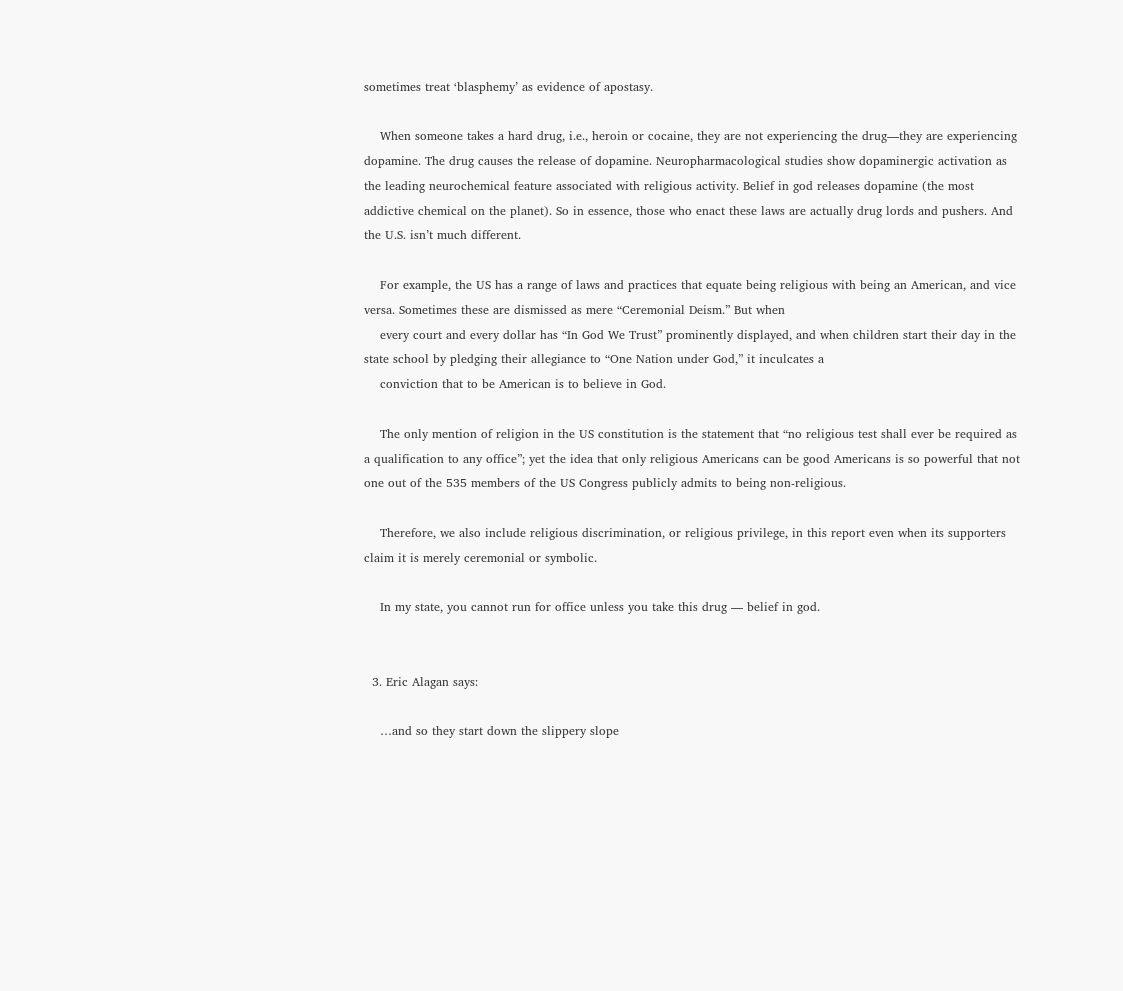sometimes treat ‘blasphemy’ as evidence of apostasy.

    When someone takes a hard drug, i.e., heroin or cocaine, they are not experiencing the drug—they are experiencing dopamine. The drug causes the release of dopamine. Neuropharmacological studies show dopaminergic activation as the leading neurochemical feature associated with religious activity. Belief in god releases dopamine (the most addictive chemical on the planet). So in essence, those who enact these laws are actually drug lords and pushers. And the U.S. isn’t much different.

    For example, the US has a range of laws and practices that equate being religious with being an American, and vice versa. Sometimes these are dismissed as mere “Ceremonial Deism.” But when
    every court and every dollar has “In God We Trust” prominently displayed, and when children start their day in the state school by pledging their allegiance to “One Nation under God,” it inculcates a
    conviction that to be American is to believe in God.

    The only mention of religion in the US constitution is the statement that “no religious test shall ever be required as a qualification to any office”; yet the idea that only religious Americans can be good Americans is so powerful that not one out of the 535 members of the US Congress publicly admits to being non-religious.

    Therefore, we also include religious discrimination, or religious privilege, in this report even when its supporters claim it is merely ceremonial or symbolic.

    In my state, you cannot run for office unless you take this drug — belief in god.


  3. Eric Alagan says:

    …and so they start down the slippery slope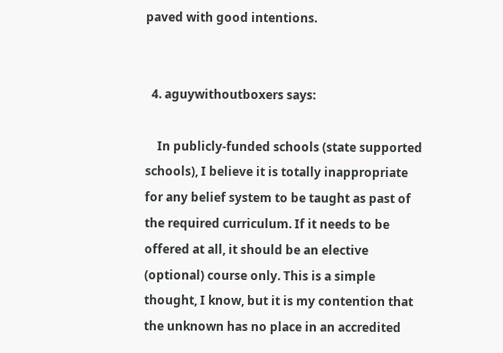paved with good intentions.


  4. aguywithoutboxers says:

    In publicly-funded schools (state supported schools), I believe it is totally inappropriate for any belief system to be taught as past of the required curriculum. If it needs to be offered at all, it should be an elective (optional) course only. This is a simple thought, I know, but it is my contention that the unknown has no place in an accredited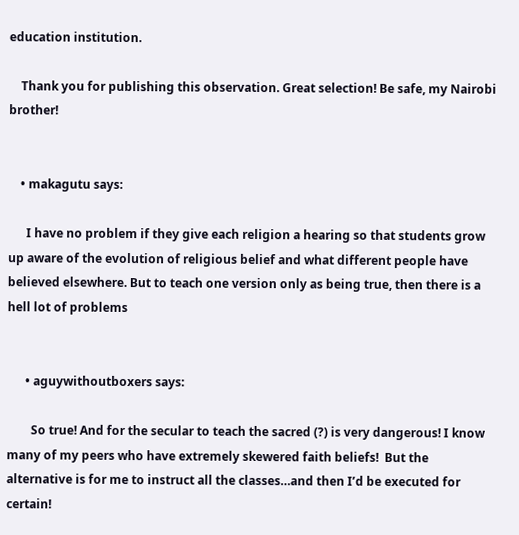education institution.

    Thank you for publishing this observation. Great selection! Be safe, my Nairobi brother!


    • makagutu says:

      I have no problem if they give each religion a hearing so that students grow up aware of the evolution of religious belief and what different people have believed elsewhere. But to teach one version only as being true, then there is a hell lot of problems


      • aguywithoutboxers says:

        So true! And for the secular to teach the sacred (?) is very dangerous! I know many of my peers who have extremely skewered faith beliefs!  But the alternative is for me to instruct all the classes…and then I’d be executed for certain!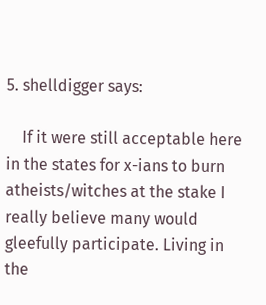5. shelldigger says:

    If it were still acceptable here in the states for x-ians to burn atheists/witches at the stake I really believe many would gleefully participate. Living in the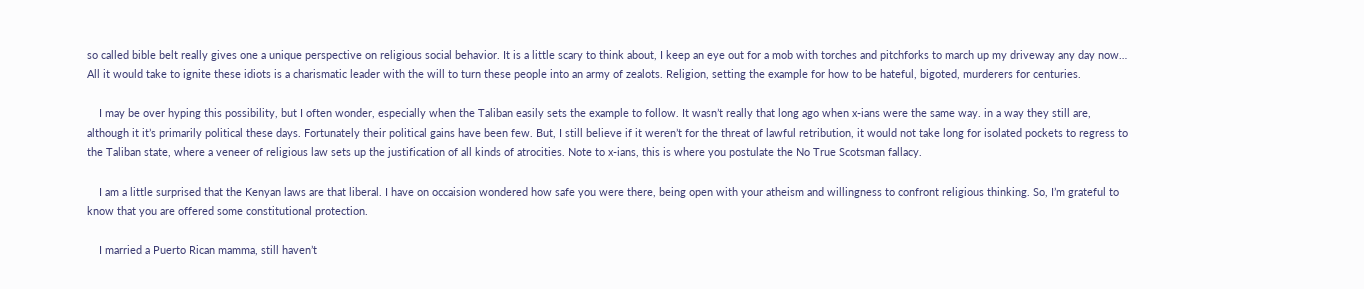so called bible belt really gives one a unique perspective on religious social behavior. It is a little scary to think about, I keep an eye out for a mob with torches and pitchforks to march up my driveway any day now… All it would take to ignite these idiots is a charismatic leader with the will to turn these people into an army of zealots. Religion, setting the example for how to be hateful, bigoted, murderers for centuries.

    I may be over hyping this possibility, but I often wonder, especially when the Taliban easily sets the example to follow. It wasn’t really that long ago when x-ians were the same way. in a way they still are, although it it’s primarily political these days. Fortunately their political gains have been few. But, I still believe if it weren’t for the threat of lawful retribution, it would not take long for isolated pockets to regress to the Taliban state, where a veneer of religious law sets up the justification of all kinds of atrocities. Note to x-ians, this is where you postulate the No True Scotsman fallacy.

    I am a little surprised that the Kenyan laws are that liberal. I have on occaision wondered how safe you were there, being open with your atheism and willingness to confront religious thinking. So, I’m grateful to know that you are offered some constitutional protection.

    I married a Puerto Rican mamma, still haven’t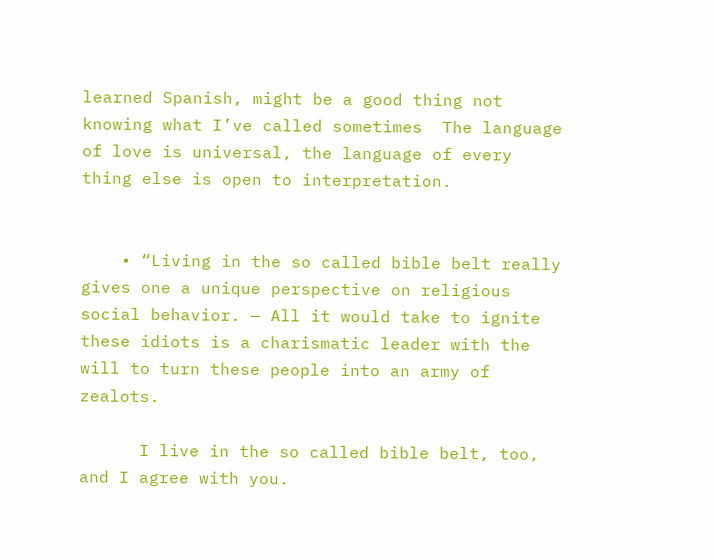learned Spanish, might be a good thing not knowing what I’ve called sometimes  The language of love is universal, the language of every thing else is open to interpretation.


    • “Living in the so called bible belt really gives one a unique perspective on religious social behavior. — All it would take to ignite these idiots is a charismatic leader with the will to turn these people into an army of zealots.

      I live in the so called bible belt, too, and I agree with you.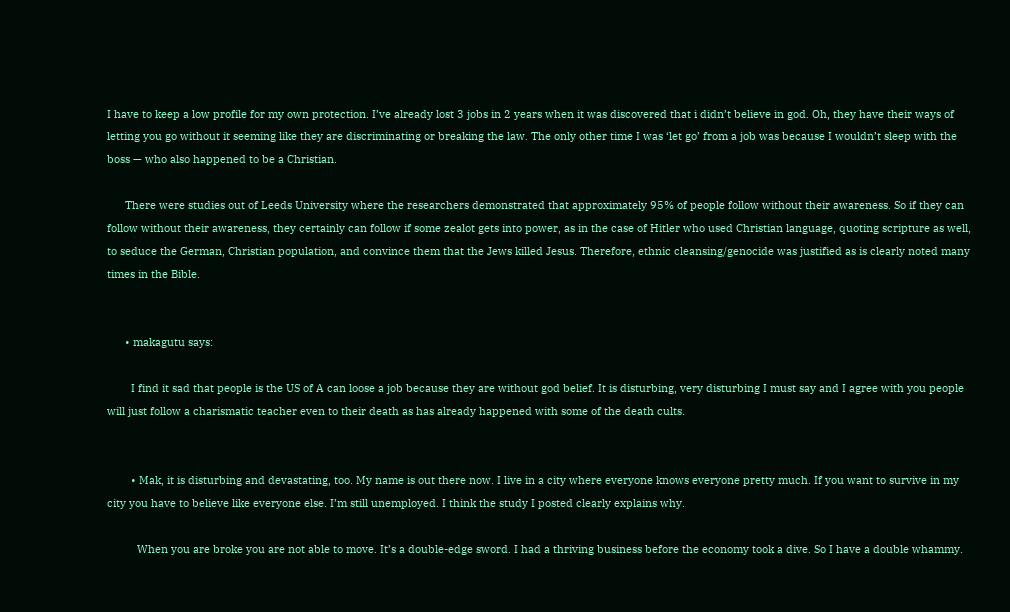I have to keep a low profile for my own protection. I’ve already lost 3 jobs in 2 years when it was discovered that i didn’t believe in god. Oh, they have their ways of letting you go without it seeming like they are discriminating or breaking the law. The only other time I was ‘let go’ from a job was because I wouldn’t sleep with the boss — who also happened to be a Christian.

      There were studies out of Leeds University where the researchers demonstrated that approximately 95% of people follow without their awareness. So if they can follow without their awareness, they certainly can follow if some zealot gets into power, as in the case of Hitler who used Christian language, quoting scripture as well, to seduce the German, Christian population, and convince them that the Jews killed Jesus. Therefore, ethnic cleansing/genocide was justified as is clearly noted many times in the Bible.


      • makagutu says:

        I find it sad that people is the US of A can loose a job because they are without god belief. It is disturbing, very disturbing I must say and I agree with you people will just follow a charismatic teacher even to their death as has already happened with some of the death cults.


        • Mak, it is disturbing and devastating, too. My name is out there now. I live in a city where everyone knows everyone pretty much. If you want to survive in my city you have to believe like everyone else. I’m still unemployed. I think the study I posted clearly explains why.

          When you are broke you are not able to move. It’s a double-edge sword. I had a thriving business before the economy took a dive. So I have a double whammy.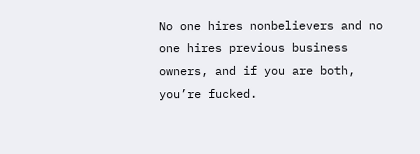No one hires nonbelievers and no one hires previous business owners, and if you are both, you’re fucked.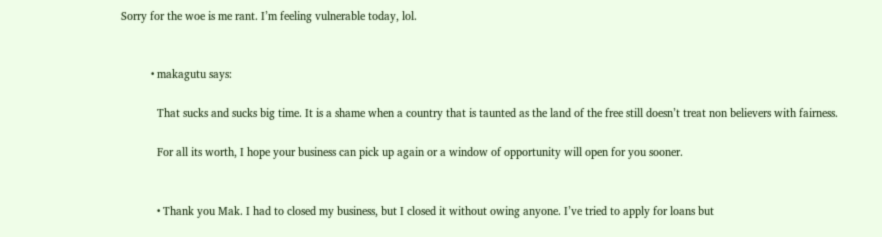Sorry for the woe is me rant. I’m feeling vulnerable today, lol.


          • makagutu says:

            That sucks and sucks big time. It is a shame when a country that is taunted as the land of the free still doesn’t treat non believers with fairness.

            For all its worth, I hope your business can pick up again or a window of opportunity will open for you sooner.


            • Thank you Mak. I had to closed my business, but I closed it without owing anyone. I’ve tried to apply for loans but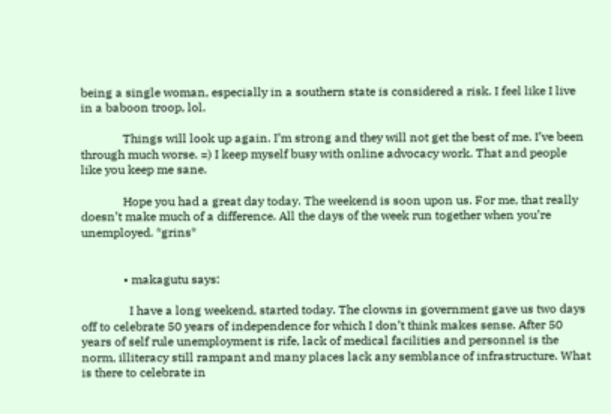being a single woman, especially in a southern state is considered a risk. I feel like I live in a baboon troop, lol.

              Things will look up again. I’m strong and they will not get the best of me. I’ve been through much worse. =) I keep myself busy with online advocacy work. That and people like you keep me sane.

              Hope you had a great day today. The weekend is soon upon us. For me, that really doesn’t make much of a difference. All the days of the week run together when you’re unemployed. *grins*


              • makagutu says:

                I have a long weekend, started today. The clowns in government gave us two days off to celebrate 50 years of independence for which I don’t think makes sense. After 50 years of self rule unemployment is rife, lack of medical facilities and personnel is the norm, illiteracy still rampant and many places lack any semblance of infrastructure. What is there to celebrate in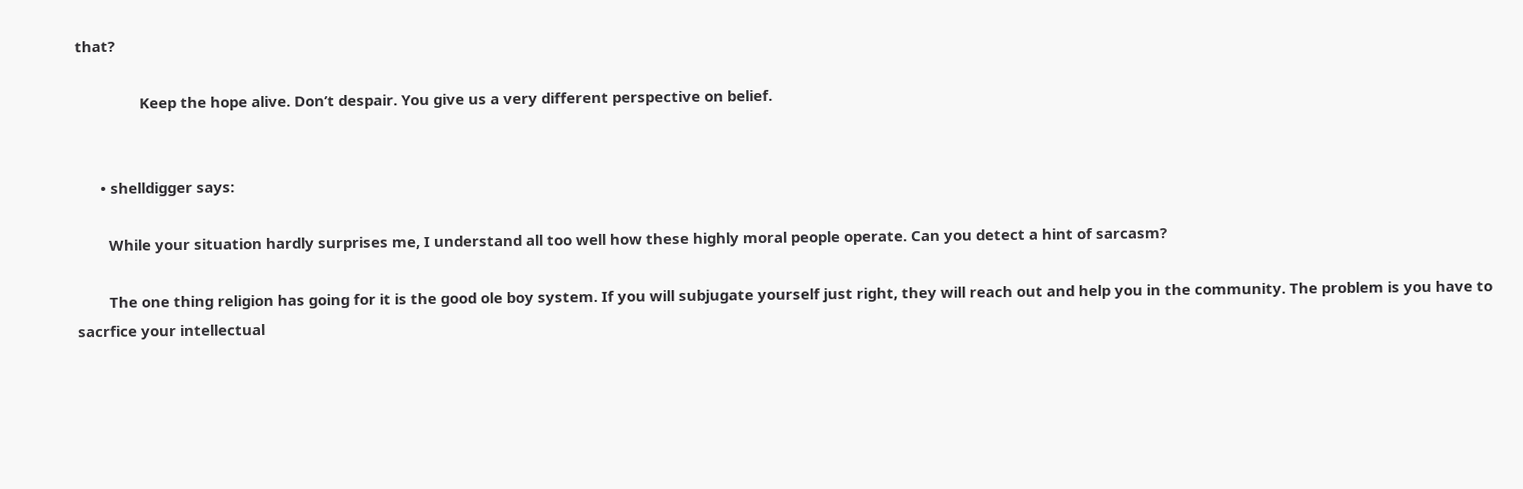that?

                Keep the hope alive. Don’t despair. You give us a very different perspective on belief.


      • shelldigger says:

        While your situation hardly surprises me, I understand all too well how these highly moral people operate. Can you detect a hint of sarcasm?

        The one thing religion has going for it is the good ole boy system. If you will subjugate yourself just right, they will reach out and help you in the community. The problem is you have to sacrfice your intellectual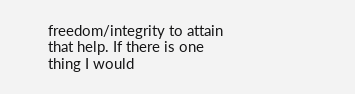freedom/integrity to attain that help. If there is one thing I would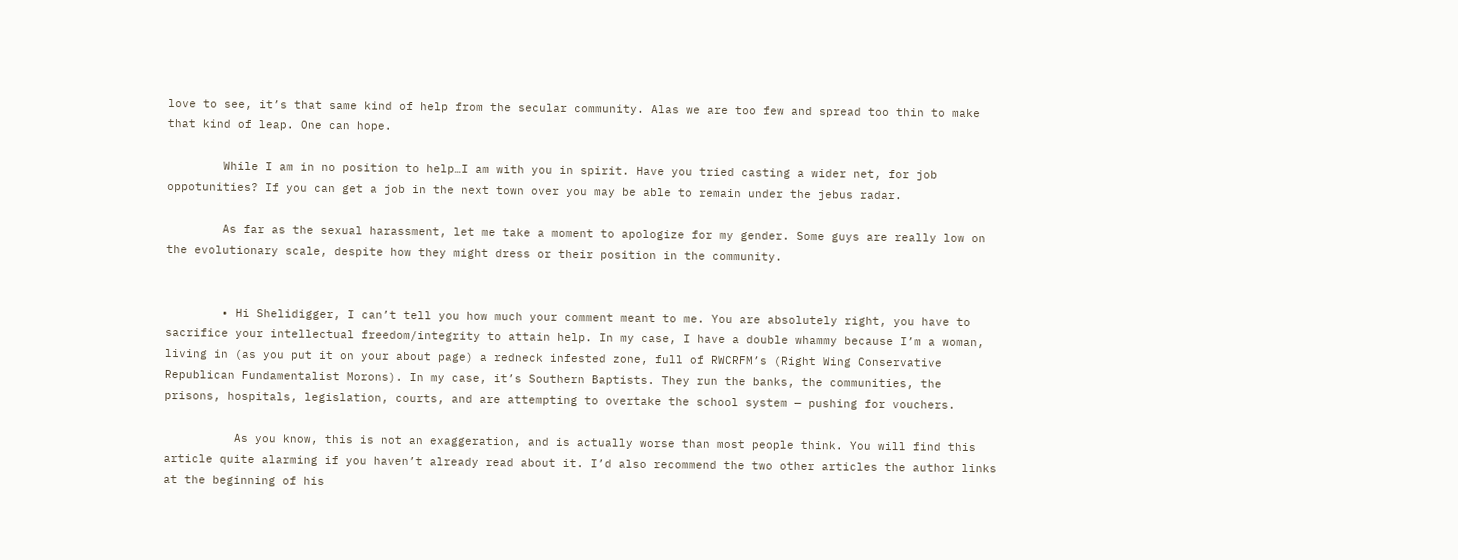love to see, it’s that same kind of help from the secular community. Alas we are too few and spread too thin to make that kind of leap. One can hope.

        While I am in no position to help…I am with you in spirit. Have you tried casting a wider net, for job oppotunities? If you can get a job in the next town over you may be able to remain under the jebus radar.

        As far as the sexual harassment, let me take a moment to apologize for my gender. Some guys are really low on the evolutionary scale, despite how they might dress or their position in the community.


        • Hi Shelidigger, I can’t tell you how much your comment meant to me. You are absolutely right, you have to sacrifice your intellectual freedom/integrity to attain help. In my case, I have a double whammy because I’m a woman, living in (as you put it on your about page) a redneck infested zone, full of RWCRFM’s (Right Wing Conservative Republican Fundamentalist Morons). In my case, it’s Southern Baptists. They run the banks, the communities, the prisons, hospitals, legislation, courts, and are attempting to overtake the school system — pushing for vouchers.

          As you know, this is not an exaggeration, and is actually worse than most people think. You will find this article quite alarming if you haven’t already read about it. I’d also recommend the two other articles the author links at the beginning of his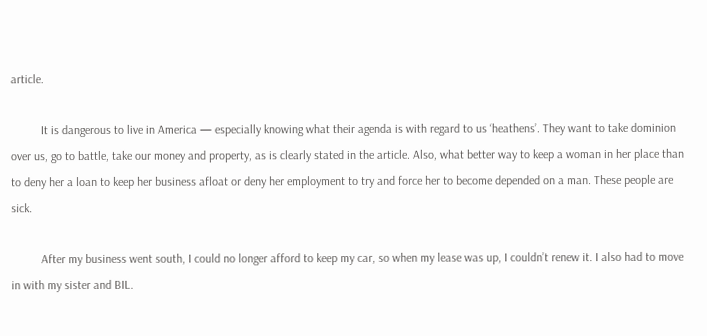article.

          It is dangerous to live in America — especially knowing what their agenda is with regard to us ‘heathens’. They want to take dominion over us, go to battle, take our money and property, as is clearly stated in the article. Also, what better way to keep a woman in her place than to deny her a loan to keep her business afloat or deny her employment to try and force her to become depended on a man. These people are sick.

          After my business went south, I could no longer afford to keep my car, so when my lease was up, I couldn’t renew it. I also had to move in with my sister and BIL.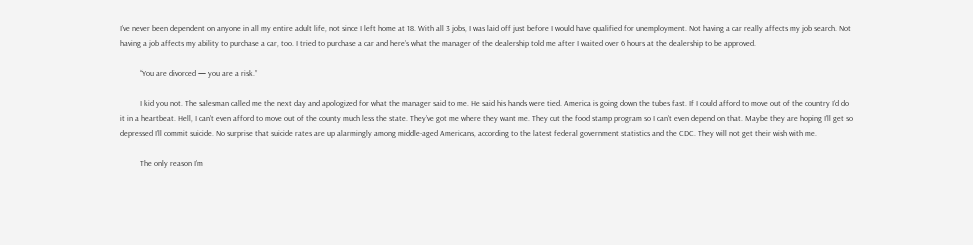I’ve never been dependent on anyone in all my entire adult life, not since I left home at 18. With all 3 jobs, I was laid off just before I would have qualified for unemployment. Not having a car really affects my job search. Not having a job affects my ability to purchase a car, too. I tried to purchase a car and here’s what the manager of the dealership told me after I waited over 6 hours at the dealership to be approved.

          “You are divorced — you are a risk.”

          I kid you not. The salesman called me the next day and apologized for what the manager said to me. He said his hands were tied. America is going down the tubes fast. If I could afford to move out of the country I’d do it in a heartbeat. Hell, I can’t even afford to move out of the county much less the state. They’ve got me where they want me. They cut the food stamp program so I can’t even depend on that. Maybe they are hoping I’ll get so depressed I’ll commit suicide. No surprise that suicide rates are up alarmingly among middle-aged Americans, according to the latest federal government statistics and the CDC. They will not get their wish with me.

          The only reason I’m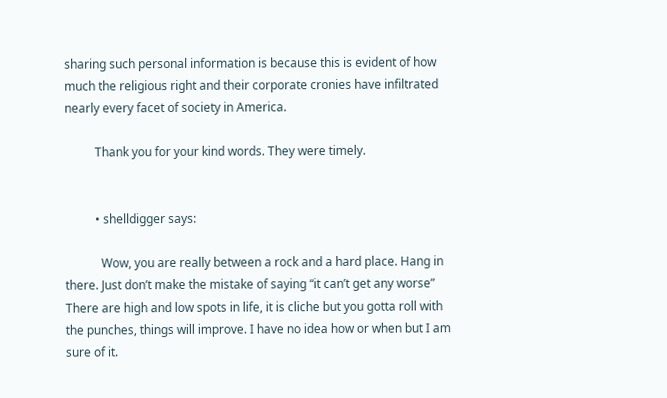sharing such personal information is because this is evident of how much the religious right and their corporate cronies have infiltrated nearly every facet of society in America.

          Thank you for your kind words. They were timely.


          • shelldigger says:

            Wow, you are really between a rock and a hard place. Hang in there. Just don’t make the mistake of saying “it can’t get any worse”  There are high and low spots in life, it is cliche but you gotta roll with the punches, things will improve. I have no idea how or when but I am sure of it.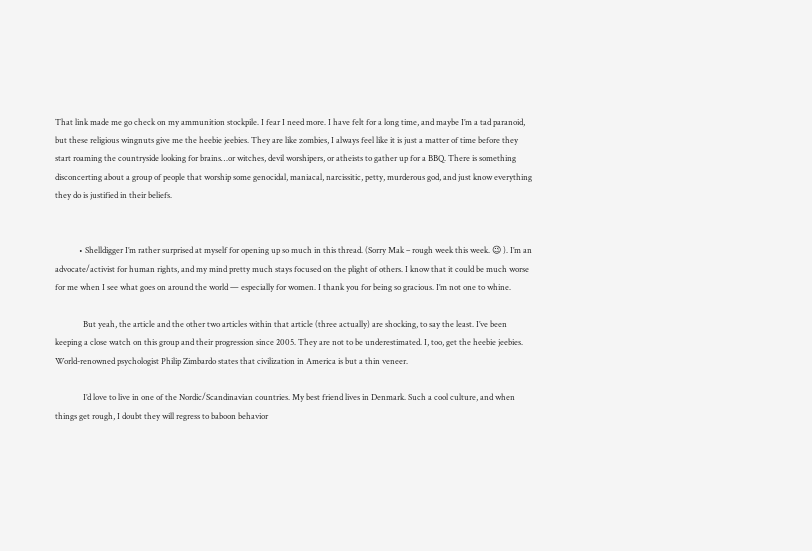That link made me go check on my ammunition stockpile. I fear I need more. I have felt for a long time, and maybe I’m a tad paranoid, but these religious wingnuts give me the heebie jeebies. They are like zombies, I always feel like it is just a matter of time before they start roaming the countryside looking for brains…or witches, devil worshipers, or atheists to gather up for a BBQ. There is something disconcerting about a group of people that worship some genocidal, maniacal, narcissitic, petty, murderous god, and just know everything they do is justified in their beliefs.


            • Shelldigger I’m rather surprised at myself for opening up so much in this thread. (Sorry Mak – rough week this week. 😉 ). I’m an advocate/activist for human rights, and my mind pretty much stays focused on the plight of others. I know that it could be much worse for me when I see what goes on around the world — especially for women. I thank you for being so gracious. I’m not one to whine.

              But yeah, the article and the other two articles within that article (three actually) are shocking, to say the least. I’ve been keeping a close watch on this group and their progression since 2005. They are not to be underestimated. I, too, get the heebie jeebies. World-renowned psychologist Philip Zimbardo states that civilization in America is but a thin veneer.

              I’d love to live in one of the Nordic/Scandinavian countries. My best friend lives in Denmark. Such a cool culture, and when things get rough, I doubt they will regress to baboon behavior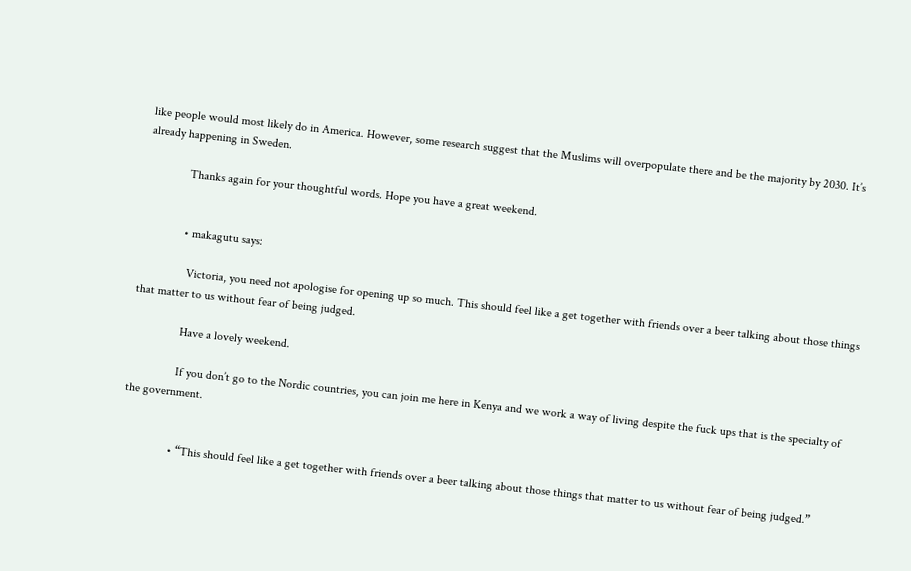like people would most likely do in America. However, some research suggest that the Muslims will overpopulate there and be the majority by 2030. It’s already happening in Sweden.

              Thanks again for your thoughtful words. Hope you have a great weekend.


              • makagutu says:

                Victoria, you need not apologise for opening up so much. This should feel like a get together with friends over a beer talking about those things that matter to us without fear of being judged.

                Have a lovely weekend.

                If you don’t go to the Nordic countries, you can join me here in Kenya and we work a way of living despite the fuck ups that is the specialty of the government.


                • “This should feel like a get together with friends over a beer talking about those things that matter to us without fear of being judged.”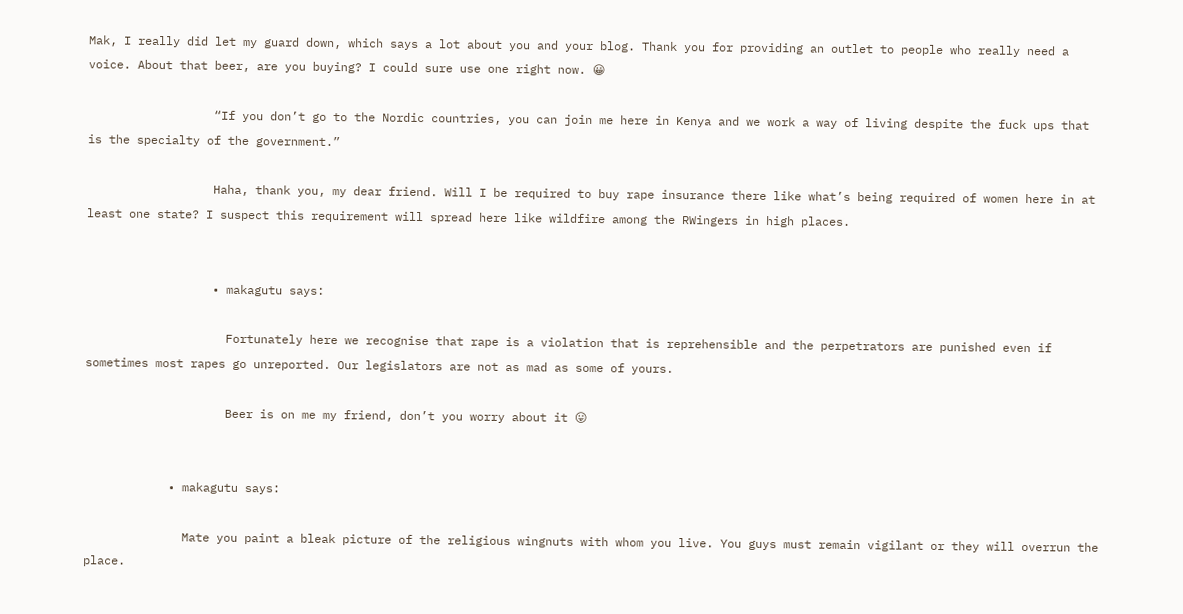Mak, I really did let my guard down, which says a lot about you and your blog. Thank you for providing an outlet to people who really need a voice. About that beer, are you buying? I could sure use one right now. 😀

                  “If you don’t go to the Nordic countries, you can join me here in Kenya and we work a way of living despite the fuck ups that is the specialty of the government.”

                  Haha, thank you, my dear friend. Will I be required to buy rape insurance there like what’s being required of women here in at least one state? I suspect this requirement will spread here like wildfire among the RWingers in high places.


                  • makagutu says:

                    Fortunately here we recognise that rape is a violation that is reprehensible and the perpetrators are punished even if sometimes most rapes go unreported. Our legislators are not as mad as some of yours.

                    Beer is on me my friend, don’t you worry about it 😛


            • makagutu says:

              Mate you paint a bleak picture of the religious wingnuts with whom you live. You guys must remain vigilant or they will overrun the place.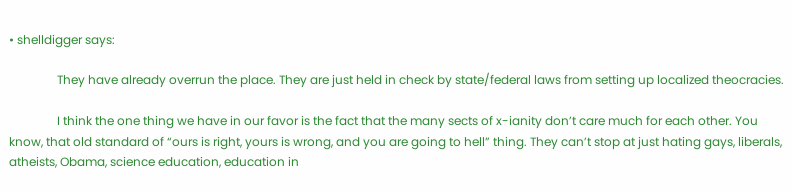• shelldigger says:

                They have already overrun the place. They are just held in check by state/federal laws from setting up localized theocracies.

                I think the one thing we have in our favor is the fact that the many sects of x-ianity don’t care much for each other. You know, that old standard of “ours is right, yours is wrong, and you are going to hell” thing. They can’t stop at just hating gays, liberals, atheists, Obama, science education, education in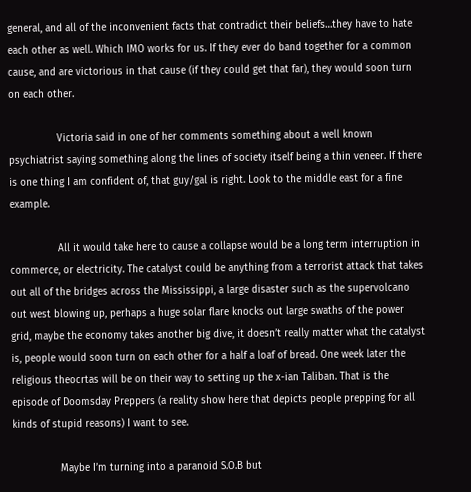general, and all of the inconvenient facts that contradict their beliefs…they have to hate each other as well. Which IMO works for us. If they ever do band together for a common cause, and are victorious in that cause (if they could get that far), they would soon turn on each other.

                Victoria said in one of her comments something about a well known psychiatrist saying something along the lines of society itself being a thin veneer. If there is one thing I am confident of, that guy/gal is right. Look to the middle east for a fine example.

                All it would take here to cause a collapse would be a long term interruption in commerce, or electricity. The catalyst could be anything from a terrorist attack that takes out all of the bridges across the Mississippi, a large disaster such as the supervolcano out west blowing up, perhaps a huge solar flare knocks out large swaths of the power grid, maybe the economy takes another big dive, it doesn’t really matter what the catalyst is, people would soon turn on each other for a half a loaf of bread. One week later the religious theocrtas will be on their way to setting up the x-ian Taliban. That is the episode of Doomsday Preppers (a reality show here that depicts people prepping for all kinds of stupid reasons) I want to see.

                Maybe I’m turning into a paranoid S.O.B but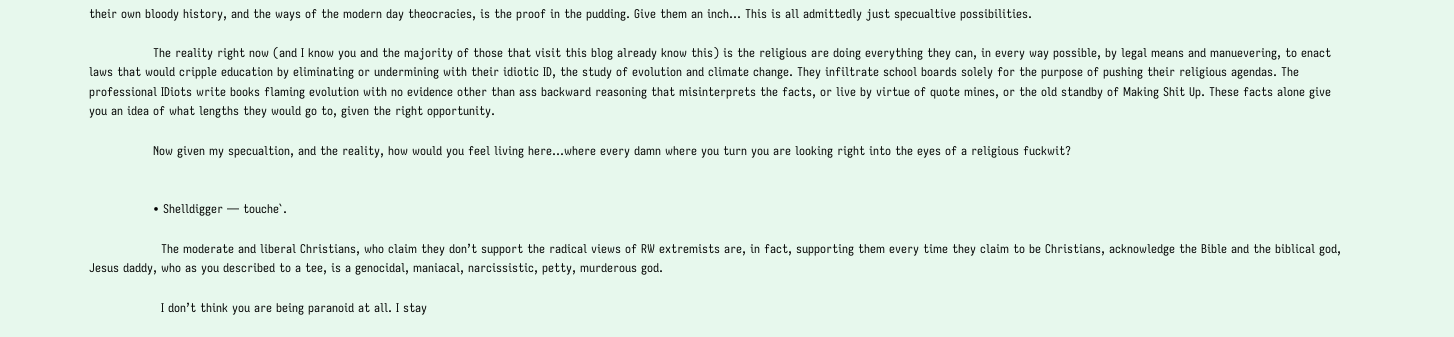their own bloody history, and the ways of the modern day theocracies, is the proof in the pudding. Give them an inch… This is all admittedly just specualtive possibilities.

                The reality right now (and I know you and the majority of those that visit this blog already know this) is the religious are doing everything they can, in every way possible, by legal means and manuevering, to enact laws that would cripple education by eliminating or undermining with their idiotic ID, the study of evolution and climate change. They infiltrate school boards solely for the purpose of pushing their religious agendas. The professional IDiots write books flaming evolution with no evidence other than ass backward reasoning that misinterprets the facts, or live by virtue of quote mines, or the old standby of Making Shit Up. These facts alone give you an idea of what lengths they would go to, given the right opportunity.

                Now given my specualtion, and the reality, how would you feel living here…where every damn where you turn you are looking right into the eyes of a religious fuckwit?


                • Shelldigger — touche`.

                  The moderate and liberal Christians, who claim they don’t support the radical views of RW extremists are, in fact, supporting them every time they claim to be Christians, acknowledge the Bible and the biblical god, Jesus daddy, who as you described to a tee, is a genocidal, maniacal, narcissistic, petty, murderous god.

                  I don’t think you are being paranoid at all. I stay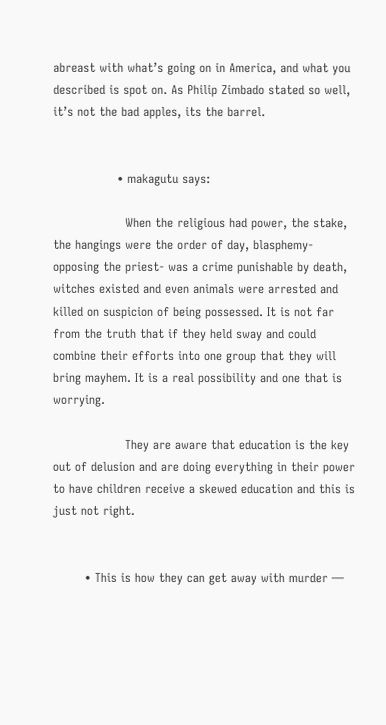abreast with what’s going on in America, and what you described is spot on. As Philip Zimbado stated so well, it’s not the bad apples, its the barrel.


                • makagutu says:

                  When the religious had power, the stake, the hangings were the order of day, blasphemy- opposing the priest- was a crime punishable by death, witches existed and even animals were arrested and killed on suspicion of being possessed. It is not far from the truth that if they held sway and could combine their efforts into one group that they will bring mayhem. It is a real possibility and one that is worrying.

                  They are aware that education is the key out of delusion and are doing everything in their power to have children receive a skewed education and this is just not right.


        • This is how they can get away with murder —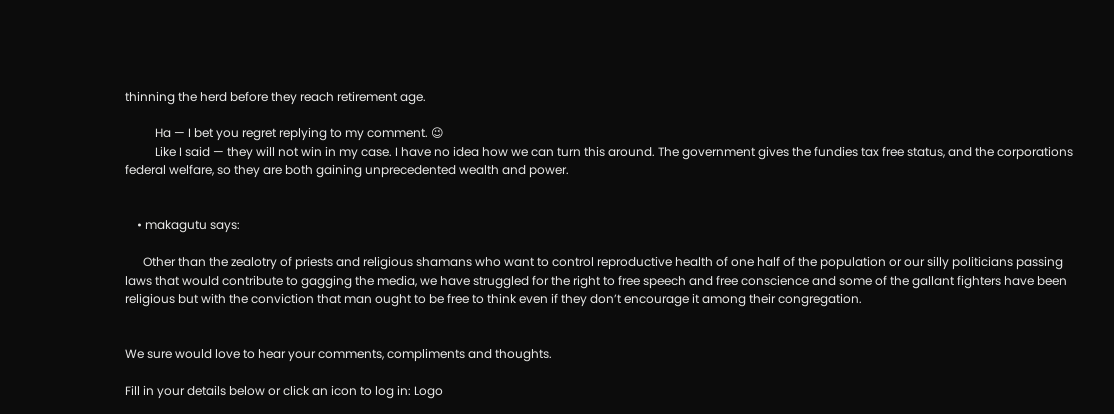thinning the herd before they reach retirement age.

          Ha — I bet you regret replying to my comment. 😉
          Like I said — they will not win in my case. I have no idea how we can turn this around. The government gives the fundies tax free status, and the corporations federal welfare, so they are both gaining unprecedented wealth and power.


    • makagutu says:

      Other than the zealotry of priests and religious shamans who want to control reproductive health of one half of the population or our silly politicians passing laws that would contribute to gagging the media, we have struggled for the right to free speech and free conscience and some of the gallant fighters have been religious but with the conviction that man ought to be free to think even if they don’t encourage it among their congregation.


We sure would love to hear your comments, compliments and thoughts.

Fill in your details below or click an icon to log in: Logo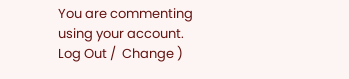You are commenting using your account. Log Out /  Change )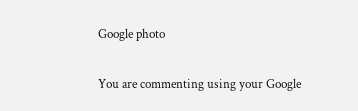Google photo

You are commenting using your Google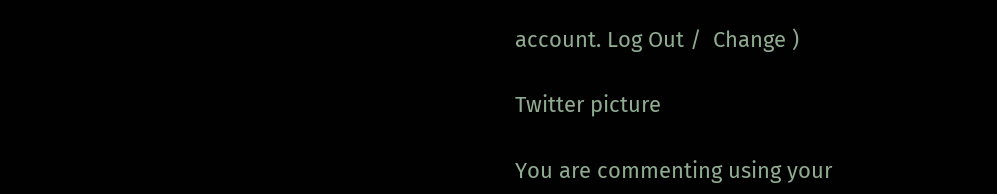account. Log Out /  Change )

Twitter picture

You are commenting using your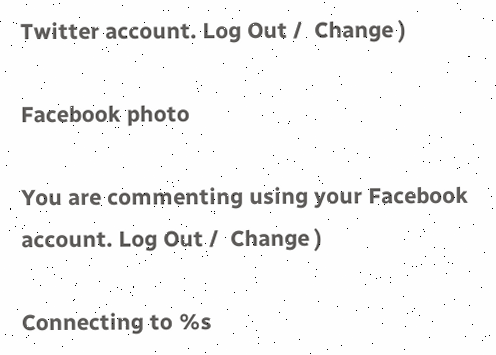Twitter account. Log Out /  Change )

Facebook photo

You are commenting using your Facebook account. Log Out /  Change )

Connecting to %s